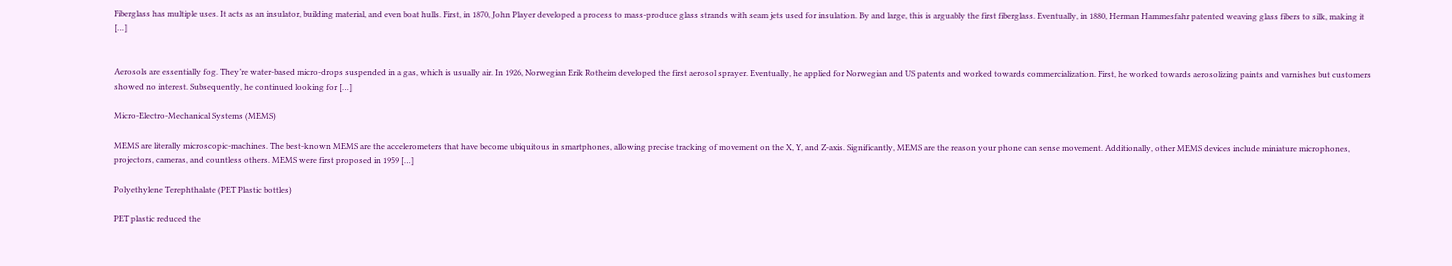Fiberglass has multiple uses. It acts as an insulator, building material, and even boat hulls. First, in 1870, John Player developed a process to mass-produce glass strands with seam jets used for insulation. By and large, this is arguably the first fiberglass. Eventually, in 1880, Herman Hammesfahr patented weaving glass fibers to silk, making it […]


Aerosols are essentially fog. They’re water-based micro-drops suspended in a gas, which is usually air. In 1926, Norwegian Erik Rotheim developed the first aerosol sprayer. Eventually, he applied for Norwegian and US patents and worked towards commercialization. First, he worked towards aerosolizing paints and varnishes but customers showed no interest. Subsequently, he continued looking for […]

Micro-Electro-Mechanical Systems (MEMS)

MEMS are literally microscopic-machines. The best-known MEMS are the accelerometers that have become ubiquitous in smartphones, allowing precise tracking of movement on the X, Y, and Z-axis. Significantly, MEMS are the reason your phone can sense movement. Additionally, other MEMS devices include miniature microphones, projectors, cameras, and countless others. MEMS were first proposed in 1959 […]

Polyethylene Terephthalate (PET Plastic bottles)

PET plastic reduced the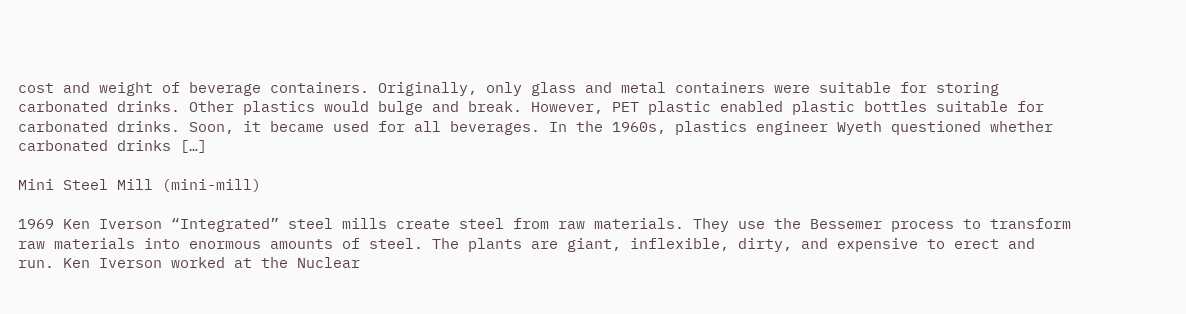cost and weight of beverage containers. Originally, only glass and metal containers were suitable for storing carbonated drinks. Other plastics would bulge and break. However, PET plastic enabled plastic bottles suitable for carbonated drinks. Soon, it became used for all beverages. In the 1960s, plastics engineer Wyeth questioned whether carbonated drinks […]

Mini Steel Mill (mini-mill)

1969 Ken Iverson “Integrated” steel mills create steel from raw materials. They use the Bessemer process to transform raw materials into enormous amounts of steel. The plants are giant, inflexible, dirty, and expensive to erect and run. Ken Iverson worked at the Nuclear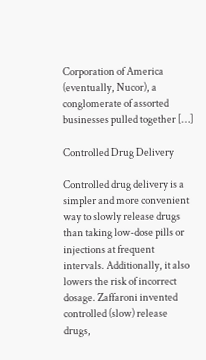Corporation of America (eventually, Nucor), a conglomerate of assorted businesses pulled together […]

Controlled Drug Delivery

Controlled drug delivery is a simpler and more convenient way to slowly release drugs than taking low-dose pills or injections at frequent intervals. Additionally, it also lowers the risk of incorrect dosage. Zaffaroni invented controlled (slow) release drugs,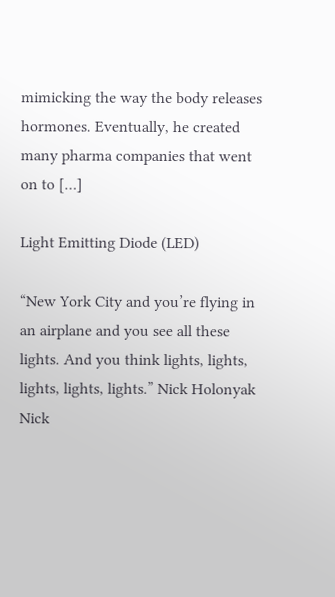mimicking the way the body releases hormones. Eventually, he created many pharma companies that went on to […]

Light Emitting Diode (LED)

“New York City and you’re flying in an airplane and you see all these lights. And you think lights, lights, lights, lights, lights.” Nick Holonyak Nick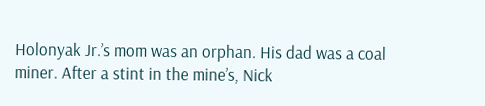Holonyak Jr.’s mom was an orphan. His dad was a coal miner. After a stint in the mine’s, Nick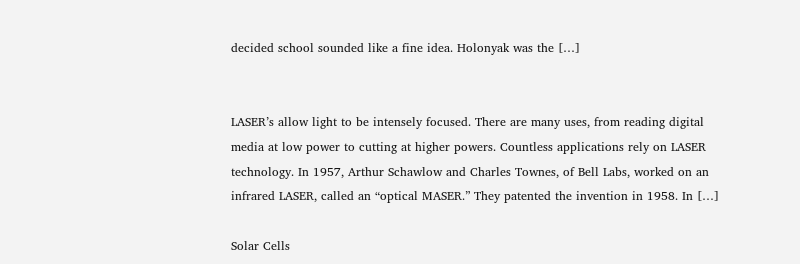decided school sounded like a fine idea. Holonyak was the […]


LASER’s allow light to be intensely focused. There are many uses, from reading digital media at low power to cutting at higher powers. Countless applications rely on LASER technology. In 1957, Arthur Schawlow and Charles Townes, of Bell Labs, worked on an infrared LASER, called an “optical MASER.” They patented the invention in 1958. In […]

Solar Cells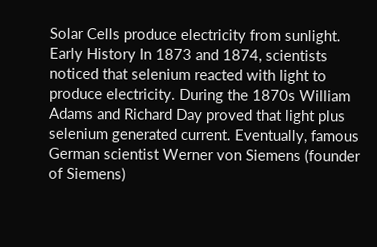Solar Cells produce electricity from sunlight. Early History In 1873 and 1874, scientists noticed that selenium reacted with light to produce electricity. During the 1870s William Adams and Richard Day proved that light plus selenium generated current. Eventually, famous German scientist Werner von Siemens (founder of Siemens)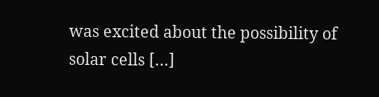was excited about the possibility of solar cells […]